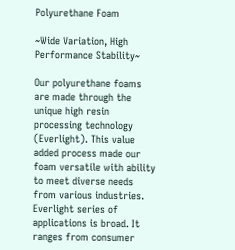Polyurethane Foam

~Wide Variation, High Performance Stability~

Our polyurethane foams are made through the unique high resin processing technology (Everlight). This value added process made our foam versatile with ability to meet diverse needs from various industries. Everlight series of applications is broad. It ranges from consumer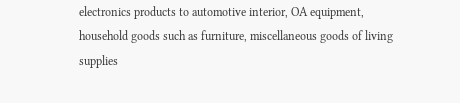electronics products to automotive interior, OA equipment, household goods such as furniture, miscellaneous goods of living supplies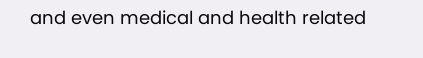and even medical and health related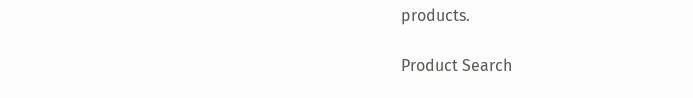products.

Product Search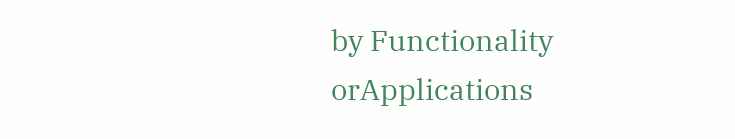by Functionality orApplications